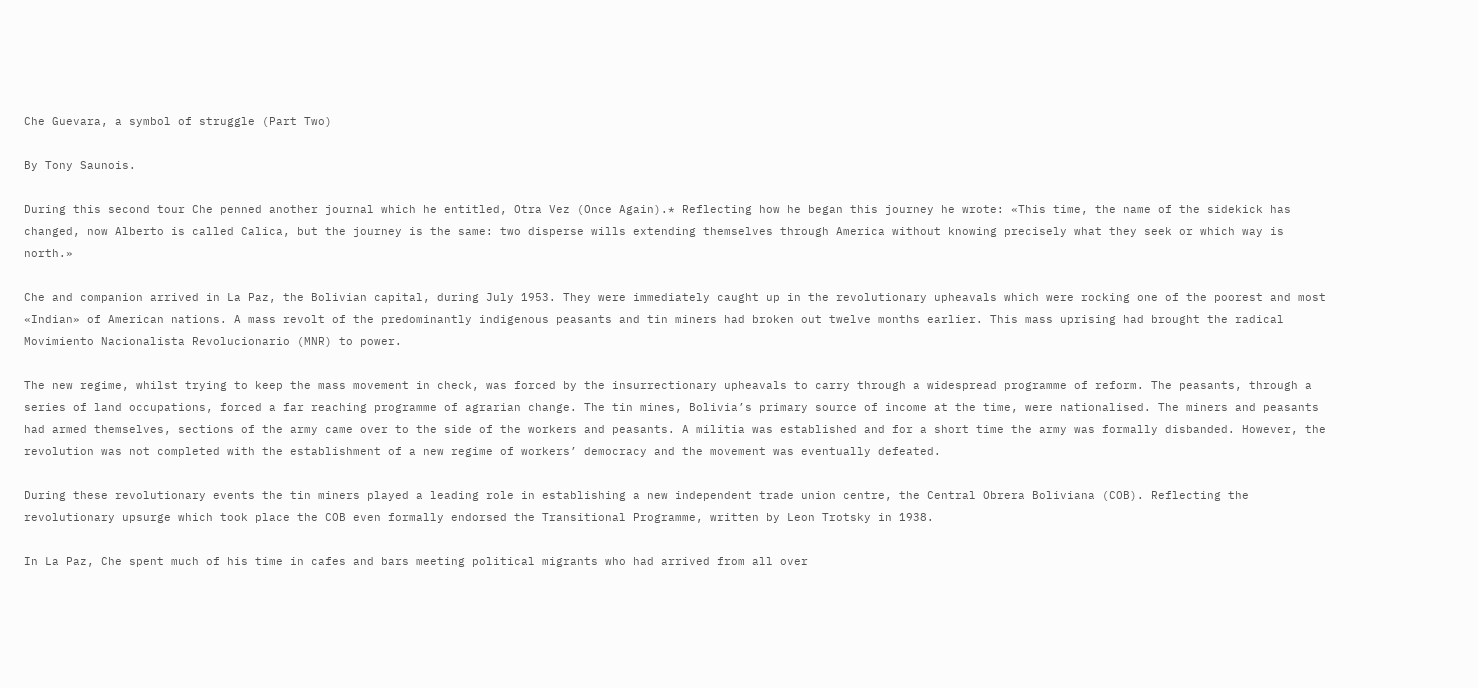Che Guevara, a symbol of struggle (Part Two)

By Tony Saunois.

During this second tour Che penned another journal which he entitled, Otra Vez (Once Again).* Reflecting how he began this journey he wrote: «This time, the name of the sidekick has changed, now Alberto is called Calica, but the journey is the same: two disperse wills extending themselves through America without knowing precisely what they seek or which way is north.»

Che and companion arrived in La Paz, the Bolivian capital, during July 1953. They were immediately caught up in the revolutionary upheavals which were rocking one of the poorest and most «Indian» of American nations. A mass revolt of the predominantly indigenous peasants and tin miners had broken out twelve months earlier. This mass uprising had brought the radical Movimiento Nacionalista Revolucionario (MNR) to power.

The new regime, whilst trying to keep the mass movement in check, was forced by the insurrectionary upheavals to carry through a widespread programme of reform. The peasants, through a series of land occupations, forced a far reaching programme of agrarian change. The tin mines, Bolivia’s primary source of income at the time, were nationalised. The miners and peasants had armed themselves, sections of the army came over to the side of the workers and peasants. A militia was established and for a short time the army was formally disbanded. However, the revolution was not completed with the establishment of a new regime of workers’ democracy and the movement was eventually defeated.

During these revolutionary events the tin miners played a leading role in establishing a new independent trade union centre, the Central Obrera Boliviana (COB). Reflecting the revolutionary upsurge which took place the COB even formally endorsed the Transitional Programme, written by Leon Trotsky in 1938.

In La Paz, Che spent much of his time in cafes and bars meeting political migrants who had arrived from all over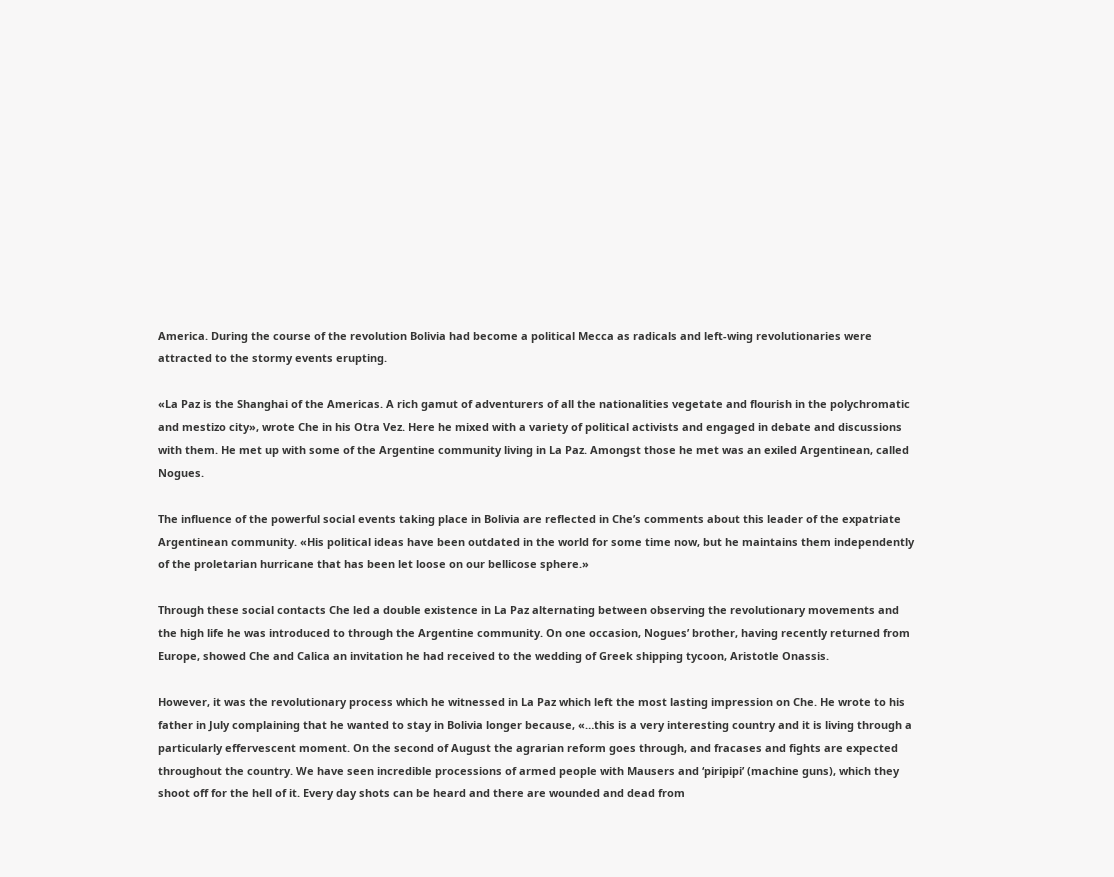America. During the course of the revolution Bolivia had become a political Mecca as radicals and left-wing revolutionaries were attracted to the stormy events erupting.

«La Paz is the Shanghai of the Americas. A rich gamut of adventurers of all the nationalities vegetate and flourish in the polychromatic and mestizo city», wrote Che in his Otra Vez. Here he mixed with a variety of political activists and engaged in debate and discussions with them. He met up with some of the Argentine community living in La Paz. Amongst those he met was an exiled Argentinean, called Nogues.

The influence of the powerful social events taking place in Bolivia are reflected in Che’s comments about this leader of the expatriate Argentinean community. «His political ideas have been outdated in the world for some time now, but he maintains them independently of the proletarian hurricane that has been let loose on our bellicose sphere.»

Through these social contacts Che led a double existence in La Paz alternating between observing the revolutionary movements and the high life he was introduced to through the Argentine community. On one occasion, Nogues’ brother, having recently returned from Europe, showed Che and Calica an invitation he had received to the wedding of Greek shipping tycoon, Aristotle Onassis.

However, it was the revolutionary process which he witnessed in La Paz which left the most lasting impression on Che. He wrote to his father in July complaining that he wanted to stay in Bolivia longer because, «…this is a very interesting country and it is living through a particularly effervescent moment. On the second of August the agrarian reform goes through, and fracases and fights are expected throughout the country. We have seen incredible processions of armed people with Mausers and ‘piripipi’ (machine guns), which they shoot off for the hell of it. Every day shots can be heard and there are wounded and dead from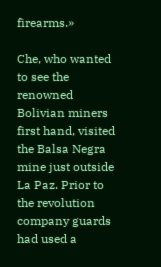firearms.»

Che, who wanted to see the renowned Bolivian miners first hand, visited the Balsa Negra mine just outside La Paz. Prior to the revolution company guards had used a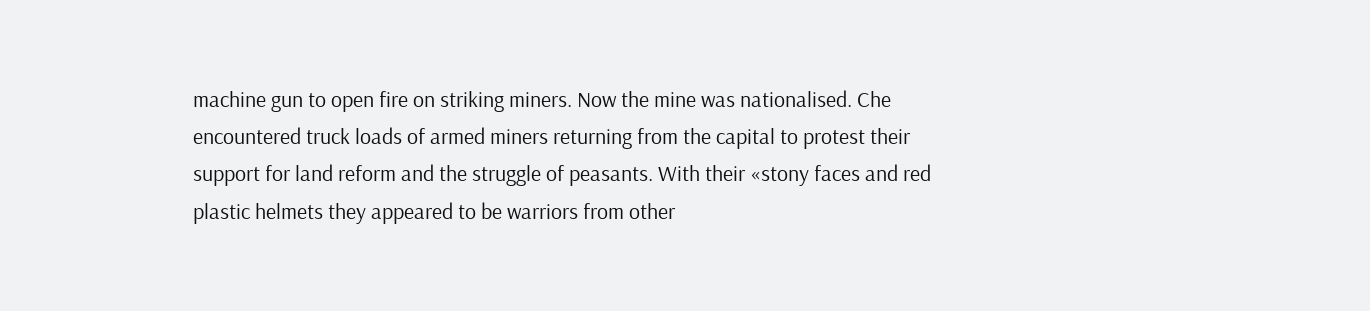machine gun to open fire on striking miners. Now the mine was nationalised. Che encountered truck loads of armed miners returning from the capital to protest their support for land reform and the struggle of peasants. With their «stony faces and red plastic helmets they appeared to be warriors from other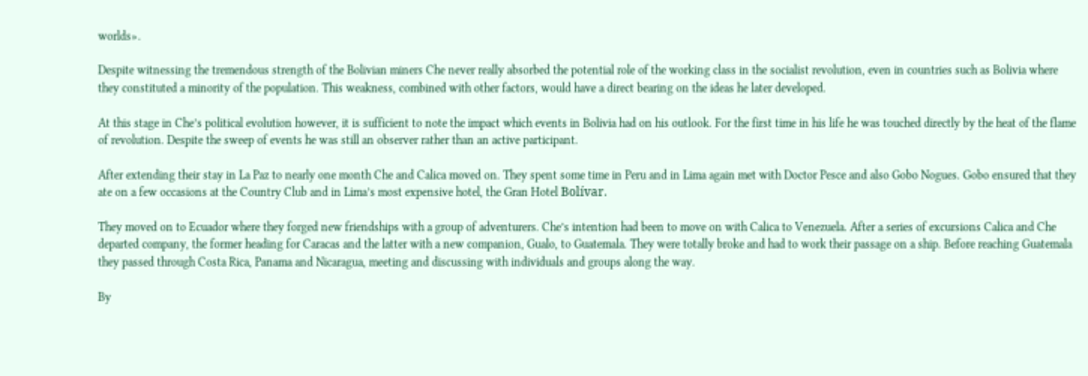worlds».

Despite witnessing the tremendous strength of the Bolivian miners Che never really absorbed the potential role of the working class in the socialist revolution, even in countries such as Bolivia where they constituted a minority of the population. This weakness, combined with other factors, would have a direct bearing on the ideas he later developed.

At this stage in Che’s political evolution however, it is sufficient to note the impact which events in Bolivia had on his outlook. For the first time in his life he was touched directly by the heat of the flame of revolution. Despite the sweep of events he was still an observer rather than an active participant.

After extending their stay in La Paz to nearly one month Che and Calica moved on. They spent some time in Peru and in Lima again met with Doctor Pesce and also Gobo Nogues. Gobo ensured that they ate on a few occasions at the Country Club and in Lima’s most expensive hotel, the Gran Hotel Bolívar.

They moved on to Ecuador where they forged new friendships with a group of adventurers. Che’s intention had been to move on with Calica to Venezuela. After a series of excursions Calica and Che departed company, the former heading for Caracas and the latter with a new companion, Gualo, to Guatemala. They were totally broke and had to work their passage on a ship. Before reaching Guatemala they passed through Costa Rica, Panama and Nicaragua, meeting and discussing with individuals and groups along the way.

By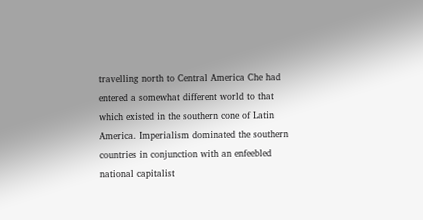travelling north to Central America Che had entered a somewhat different world to that which existed in the southern cone of Latin America. Imperialism dominated the southern countries in conjunction with an enfeebled national capitalist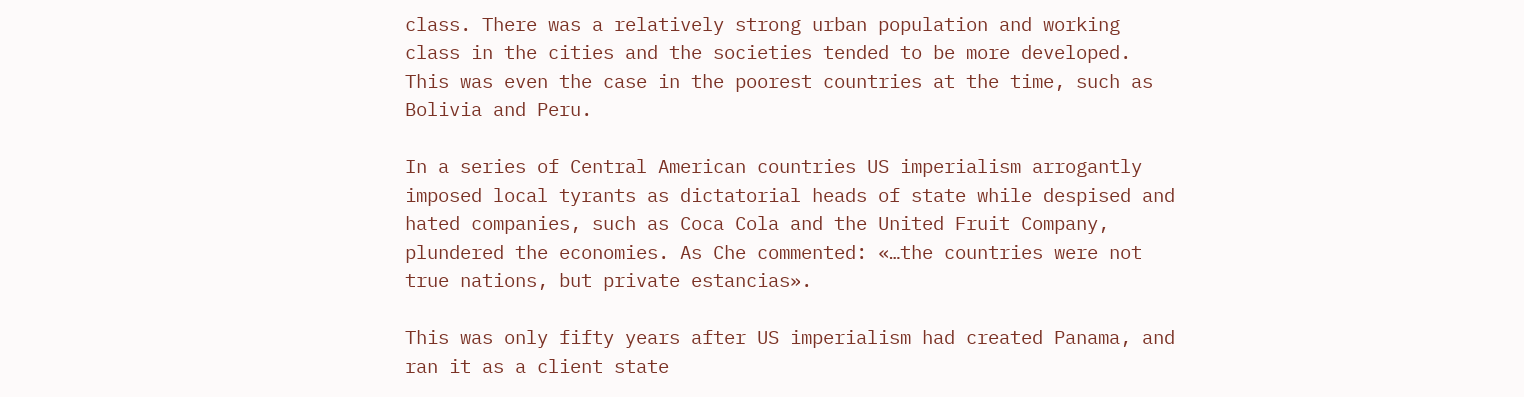class. There was a relatively strong urban population and working class in the cities and the societies tended to be more developed. This was even the case in the poorest countries at the time, such as Bolivia and Peru.

In a series of Central American countries US imperialism arrogantly imposed local tyrants as dictatorial heads of state while despised and hated companies, such as Coca Cola and the United Fruit Company, plundered the economies. As Che commented: «…the countries were not true nations, but private estancias».

This was only fifty years after US imperialism had created Panama, and ran it as a client state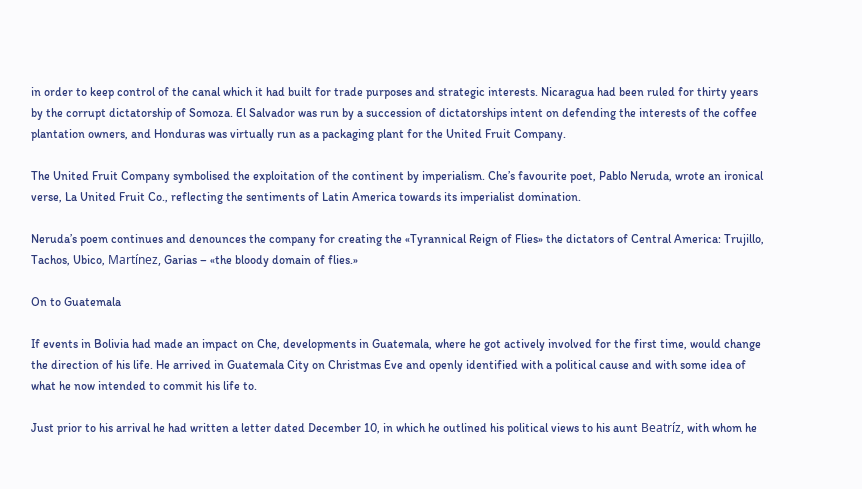in order to keep control of the canal which it had built for trade purposes and strategic interests. Nicaragua had been ruled for thirty years by the corrupt dictatorship of Somoza. El Salvador was run by a succession of dictatorships intent on defending the interests of the coffee plantation owners, and Honduras was virtually run as a packaging plant for the United Fruit Company.

The United Fruit Company symbolised the exploitation of the continent by imperialism. Che’s favourite poet, Pablo Neruda, wrote an ironical verse, La United Fruit Co., reflecting the sentiments of Latin America towards its imperialist domination.

Neruda’s poem continues and denounces the company for creating the «Tyrannical Reign of Flies» the dictators of Central America: Trujillo, Tachos, Ubico, Martínez, Garias – «the bloody domain of flies.»

On to Guatemala

If events in Bolivia had made an impact on Che, developments in Guatemala, where he got actively involved for the first time, would change the direction of his life. He arrived in Guatemala City on Christmas Eve and openly identified with a political cause and with some idea of what he now intended to commit his life to.

Just prior to his arrival he had written a letter dated December 10, in which he outlined his political views to his aunt Beatríz, with whom he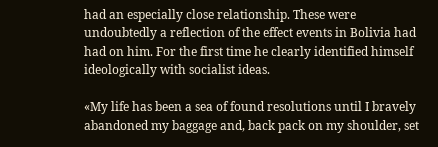had an especially close relationship. These were undoubtedly a reflection of the effect events in Bolivia had had on him. For the first time he clearly identified himself ideologically with socialist ideas.

«My life has been a sea of found resolutions until I bravely abandoned my baggage and, back pack on my shoulder, set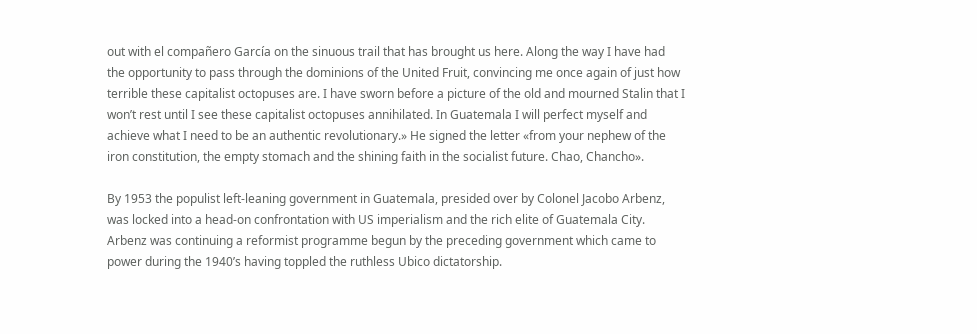out with el compañero García on the sinuous trail that has brought us here. Along the way I have had the opportunity to pass through the dominions of the United Fruit, convincing me once again of just how terrible these capitalist octopuses are. I have sworn before a picture of the old and mourned Stalin that I won’t rest until I see these capitalist octopuses annihilated. In Guatemala I will perfect myself and achieve what I need to be an authentic revolutionary.» He signed the letter «from your nephew of the iron constitution, the empty stomach and the shining faith in the socialist future. Chao, Chancho».

By 1953 the populist left-leaning government in Guatemala, presided over by Colonel Jacobo Arbenz, was locked into a head-on confrontation with US imperialism and the rich elite of Guatemala City. Arbenz was continuing a reformist programme begun by the preceding government which came to power during the 1940’s having toppled the ruthless Ubico dictatorship.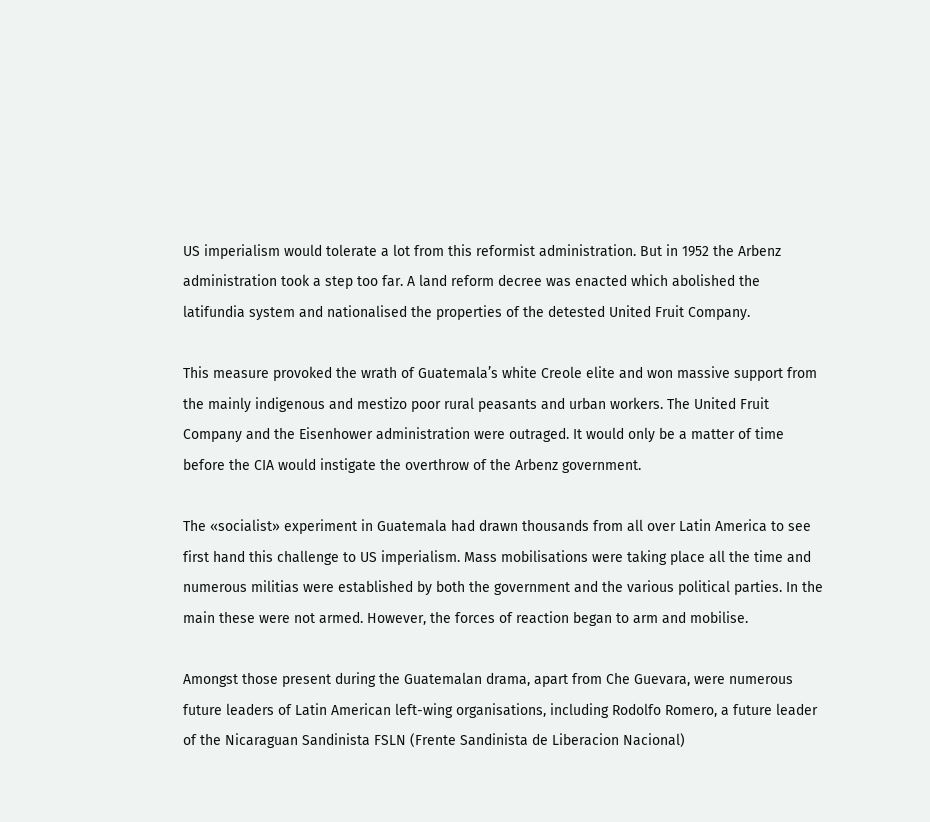US imperialism would tolerate a lot from this reformist administration. But in 1952 the Arbenz administration took a step too far. A land reform decree was enacted which abolished the latifundia system and nationalised the properties of the detested United Fruit Company.

This measure provoked the wrath of Guatemala’s white Creole elite and won massive support from the mainly indigenous and mestizo poor rural peasants and urban workers. The United Fruit Company and the Eisenhower administration were outraged. It would only be a matter of time before the CIA would instigate the overthrow of the Arbenz government.

The «socialist» experiment in Guatemala had drawn thousands from all over Latin America to see first hand this challenge to US imperialism. Mass mobilisations were taking place all the time and numerous militias were established by both the government and the various political parties. In the main these were not armed. However, the forces of reaction began to arm and mobilise.

Amongst those present during the Guatemalan drama, apart from Che Guevara, were numerous future leaders of Latin American left-wing organisations, including Rodolfo Romero, a future leader of the Nicaraguan Sandinista FSLN (Frente Sandinista de Liberacion Nacional)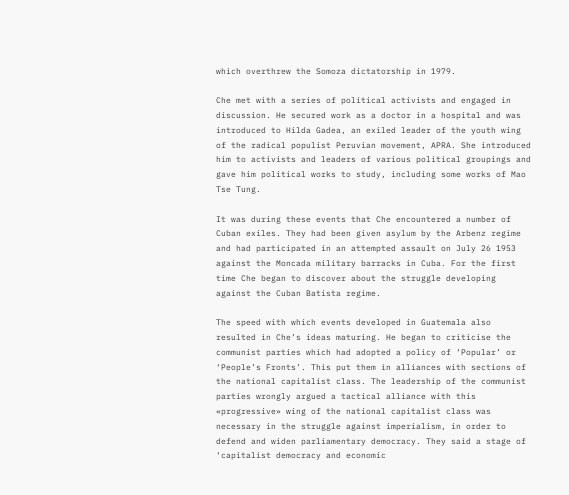which overthrew the Somoza dictatorship in 1979.

Che met with a series of political activists and engaged in discussion. He secured work as a doctor in a hospital and was introduced to Hilda Gadea, an exiled leader of the youth wing of the radical populist Peruvian movement, APRA. She introduced him to activists and leaders of various political groupings and gave him political works to study, including some works of Mao Tse Tung.

It was during these events that Che encountered a number of Cuban exiles. They had been given asylum by the Arbenz regime and had participated in an attempted assault on July 26 1953 against the Moncada military barracks in Cuba. For the first time Che began to discover about the struggle developing against the Cuban Batista regime.

The speed with which events developed in Guatemala also resulted in Che’s ideas maturing. He began to criticise the communist parties which had adopted a policy of ‘Popular’ or ‘People’s Fronts’. This put them in alliances with sections of the national capitalist class. The leadership of the communist parties wrongly argued a tactical alliance with this «progressive» wing of the national capitalist class was necessary in the struggle against imperialism, in order to defend and widen parliamentary democracy. They said a stage of ‘capitalist democracy and economic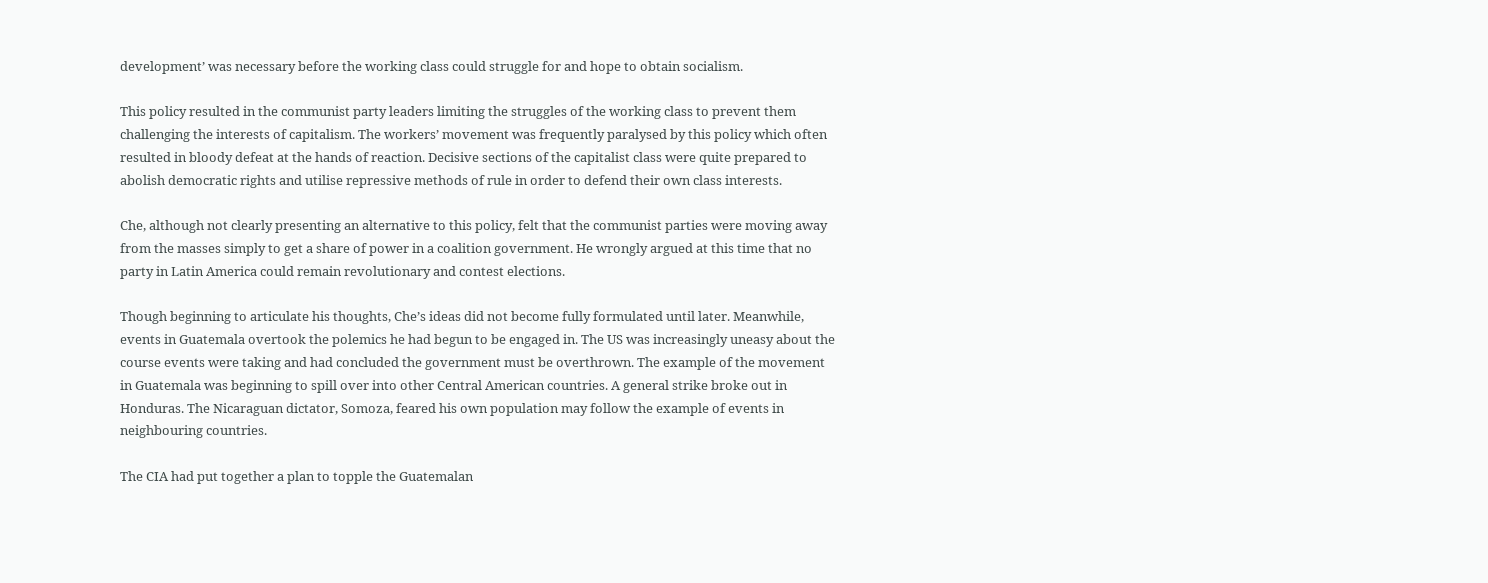development’ was necessary before the working class could struggle for and hope to obtain socialism.

This policy resulted in the communist party leaders limiting the struggles of the working class to prevent them challenging the interests of capitalism. The workers’ movement was frequently paralysed by this policy which often resulted in bloody defeat at the hands of reaction. Decisive sections of the capitalist class were quite prepared to abolish democratic rights and utilise repressive methods of rule in order to defend their own class interests.

Che, although not clearly presenting an alternative to this policy, felt that the communist parties were moving away from the masses simply to get a share of power in a coalition government. He wrongly argued at this time that no party in Latin America could remain revolutionary and contest elections.

Though beginning to articulate his thoughts, Che’s ideas did not become fully formulated until later. Meanwhile, events in Guatemala overtook the polemics he had begun to be engaged in. The US was increasingly uneasy about the course events were taking and had concluded the government must be overthrown. The example of the movement in Guatemala was beginning to spill over into other Central American countries. A general strike broke out in Honduras. The Nicaraguan dictator, Somoza, feared his own population may follow the example of events in neighbouring countries.

The CIA had put together a plan to topple the Guatemalan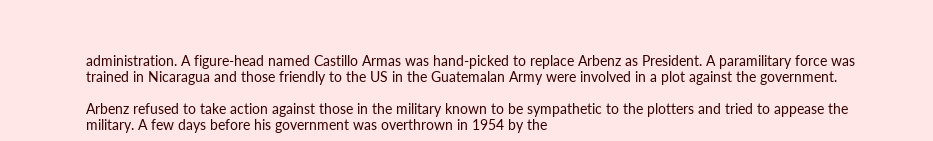administration. A figure-head named Castillo Armas was hand-picked to replace Arbenz as President. A paramilitary force was trained in Nicaragua and those friendly to the US in the Guatemalan Army were involved in a plot against the government.

Arbenz refused to take action against those in the military known to be sympathetic to the plotters and tried to appease the military. A few days before his government was overthrown in 1954 by the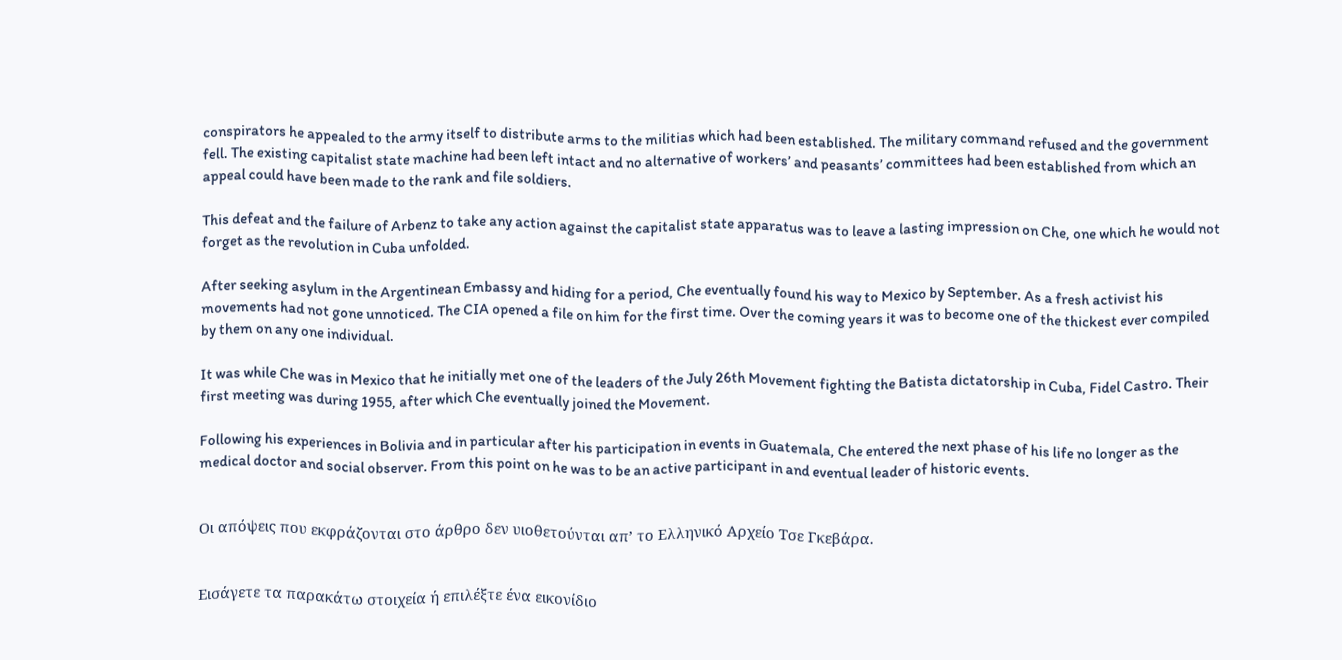conspirators he appealed to the army itself to distribute arms to the militias which had been established. The military command refused and the government fell. The existing capitalist state machine had been left intact and no alternative of workers’ and peasants’ committees had been established from which an appeal could have been made to the rank and file soldiers.

This defeat and the failure of Arbenz to take any action against the capitalist state apparatus was to leave a lasting impression on Che, one which he would not forget as the revolution in Cuba unfolded.

After seeking asylum in the Argentinean Embassy and hiding for a period, Che eventually found his way to Mexico by September. As a fresh activist his movements had not gone unnoticed. The CIA opened a file on him for the first time. Over the coming years it was to become one of the thickest ever compiled by them on any one individual.

It was while Che was in Mexico that he initially met one of the leaders of the July 26th Movement fighting the Batista dictatorship in Cuba, Fidel Castro. Their first meeting was during 1955, after which Che eventually joined the Movement.

Following his experiences in Bolivia and in particular after his participation in events in Guatemala, Che entered the next phase of his life no longer as the medical doctor and social observer. From this point on he was to be an active participant in and eventual leader of historic events.


Οι απόψεις που εκφράζονται στο άρθρο δεν υιοθετούνται απ’ το Ελληνικό Αρχείο Τσε Γκεβάρα.


Εισάγετε τα παρακάτω στοιχεία ή επιλέξτε ένα εικονίδιο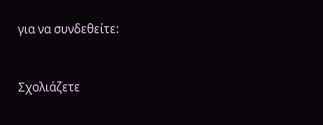για να συνδεθείτε:


Σχολιάζετε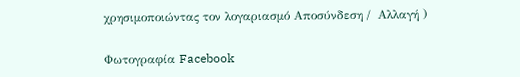χρησιμοποιώντας τον λογαριασμό Αποσύνδεση /  Αλλαγή )

Φωτογραφία Facebook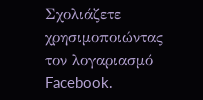Σχολιάζετε χρησιμοποιώντας τον λογαριασμό Facebook.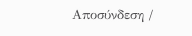Αποσύνδεση /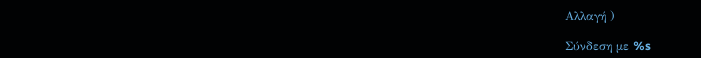Αλλαγή )

Σύνδεση με %s